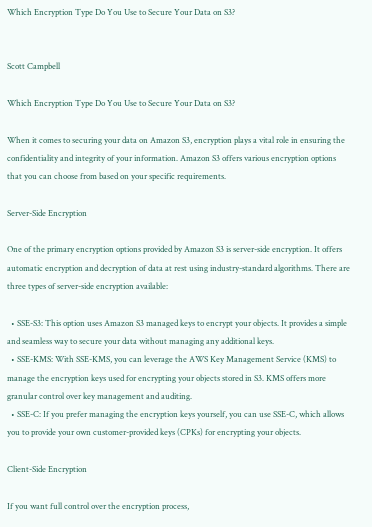Which Encryption Type Do You Use to Secure Your Data on S3?


Scott Campbell

Which Encryption Type Do You Use to Secure Your Data on S3?

When it comes to securing your data on Amazon S3, encryption plays a vital role in ensuring the confidentiality and integrity of your information. Amazon S3 offers various encryption options that you can choose from based on your specific requirements.

Server-Side Encryption

One of the primary encryption options provided by Amazon S3 is server-side encryption. It offers automatic encryption and decryption of data at rest using industry-standard algorithms. There are three types of server-side encryption available:

  • SSE-S3: This option uses Amazon S3 managed keys to encrypt your objects. It provides a simple and seamless way to secure your data without managing any additional keys.
  • SSE-KMS: With SSE-KMS, you can leverage the AWS Key Management Service (KMS) to manage the encryption keys used for encrypting your objects stored in S3. KMS offers more granular control over key management and auditing.
  • SSE-C: If you prefer managing the encryption keys yourself, you can use SSE-C, which allows you to provide your own customer-provided keys (CPKs) for encrypting your objects.

Client-Side Encryption

If you want full control over the encryption process,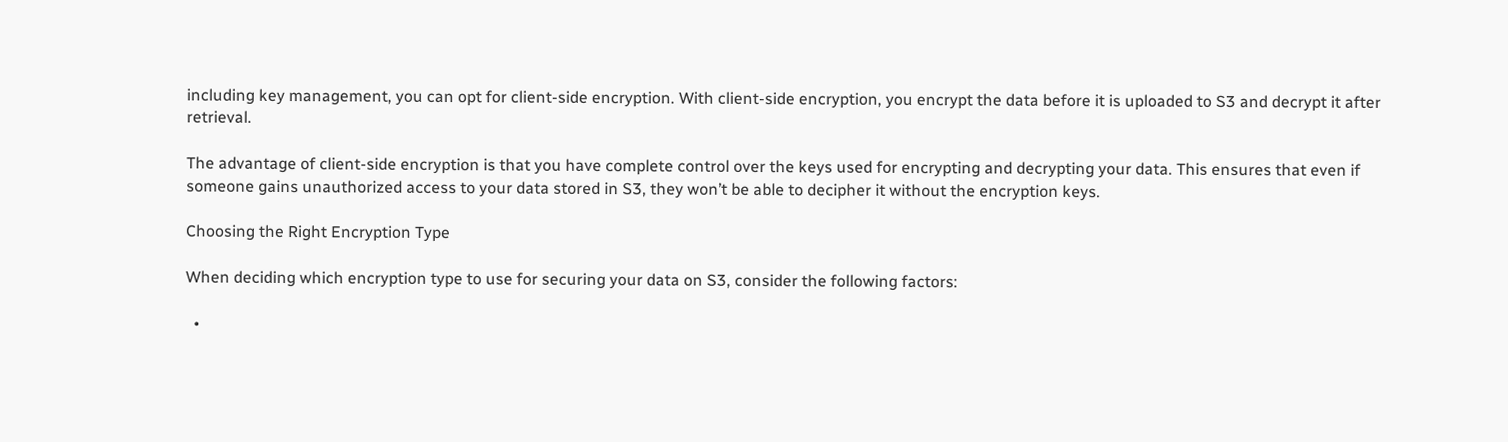including key management, you can opt for client-side encryption. With client-side encryption, you encrypt the data before it is uploaded to S3 and decrypt it after retrieval.

The advantage of client-side encryption is that you have complete control over the keys used for encrypting and decrypting your data. This ensures that even if someone gains unauthorized access to your data stored in S3, they won’t be able to decipher it without the encryption keys.

Choosing the Right Encryption Type

When deciding which encryption type to use for securing your data on S3, consider the following factors:

  •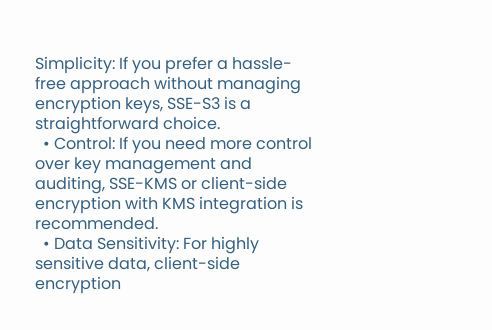Simplicity: If you prefer a hassle-free approach without managing encryption keys, SSE-S3 is a straightforward choice.
  • Control: If you need more control over key management and auditing, SSE-KMS or client-side encryption with KMS integration is recommended.
  • Data Sensitivity: For highly sensitive data, client-side encryption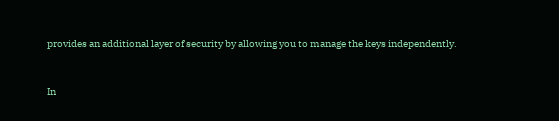provides an additional layer of security by allowing you to manage the keys independently.


In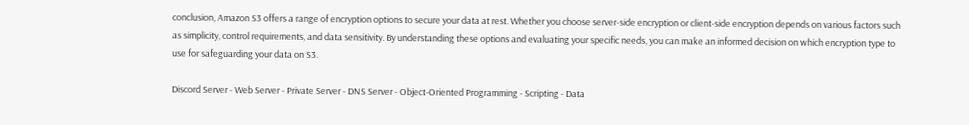conclusion, Amazon S3 offers a range of encryption options to secure your data at rest. Whether you choose server-side encryption or client-side encryption depends on various factors such as simplicity, control requirements, and data sensitivity. By understanding these options and evaluating your specific needs, you can make an informed decision on which encryption type to use for safeguarding your data on S3.

Discord Server - Web Server - Private Server - DNS Server - Object-Oriented Programming - Scripting - Data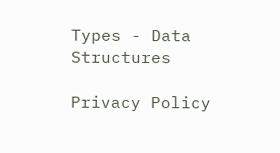Types - Data Structures

Privacy Policy